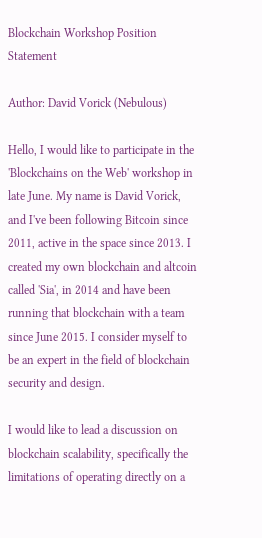Blockchain Workshop Position Statement

Author: David Vorick (Nebulous)

Hello, I would like to participate in the 'Blockchains on the Web' workshop in late June. My name is David Vorick, and I've been following Bitcoin since 2011, active in the space since 2013. I created my own blockchain and altcoin called 'Sia', in 2014 and have been running that blockchain with a team since June 2015. I consider myself to be an expert in the field of blockchain security and design.

I would like to lead a discussion on blockchain scalability, specifically the limitations of operating directly on a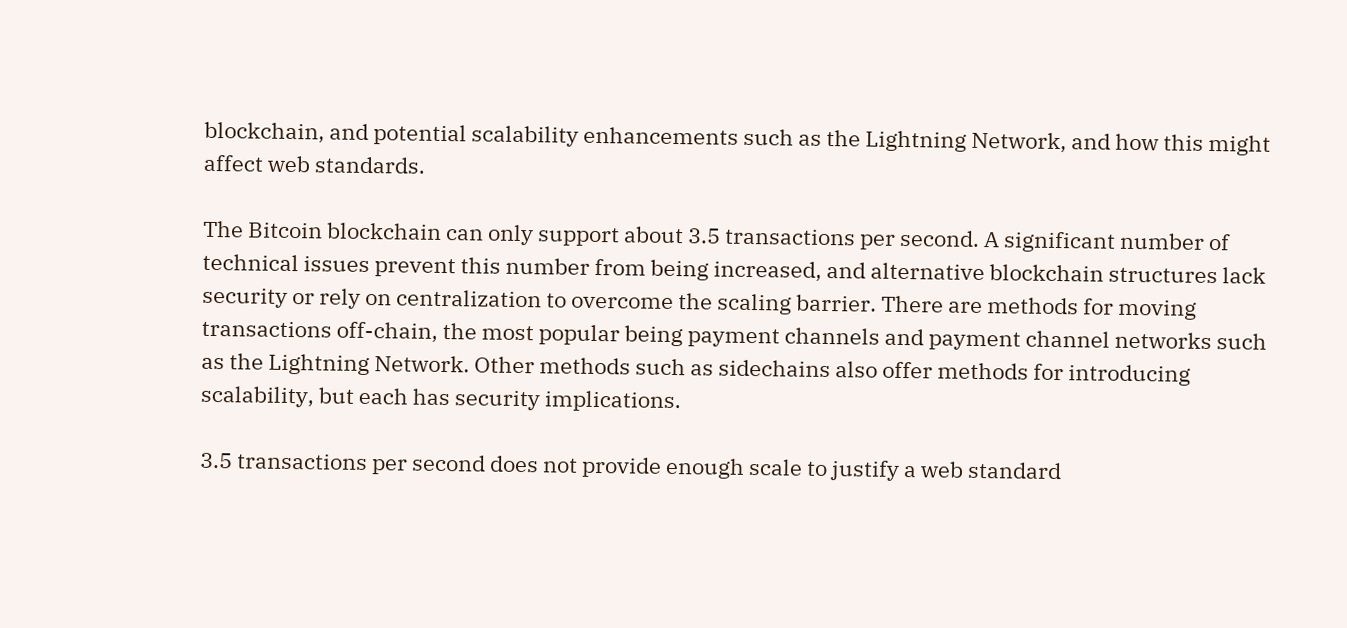blockchain, and potential scalability enhancements such as the Lightning Network, and how this might affect web standards.

The Bitcoin blockchain can only support about 3.5 transactions per second. A significant number of technical issues prevent this number from being increased, and alternative blockchain structures lack security or rely on centralization to overcome the scaling barrier. There are methods for moving transactions off-chain, the most popular being payment channels and payment channel networks such as the Lightning Network. Other methods such as sidechains also offer methods for introducing scalability, but each has security implications.

3.5 transactions per second does not provide enough scale to justify a web standard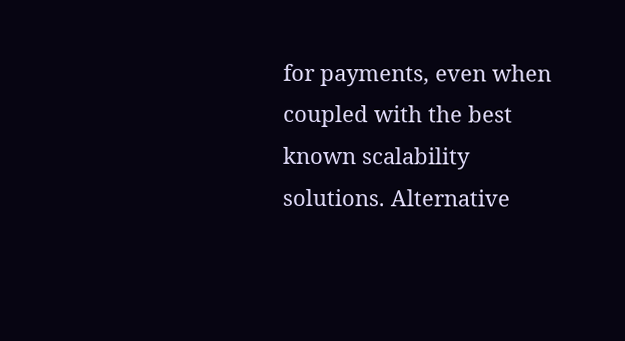for payments, even when coupled with the best known scalability solutions. Alternative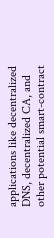applications like decentralized DNS, decentralized CA, and other potential smart-contract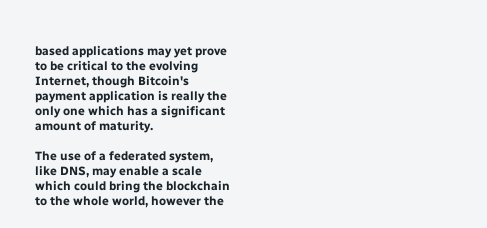based applications may yet prove to be critical to the evolving Internet, though Bitcoin's payment application is really the only one which has a significant amount of maturity.

The use of a federated system, like DNS, may enable a scale which could bring the blockchain to the whole world, however the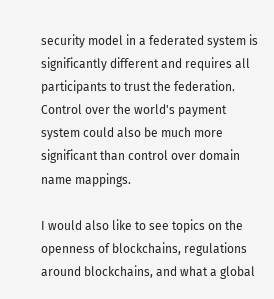security model in a federated system is significantly different and requires all participants to trust the federation. Control over the world's payment system could also be much more significant than control over domain name mappings.

I would also like to see topics on the openness of blockchains, regulations around blockchains, and what a global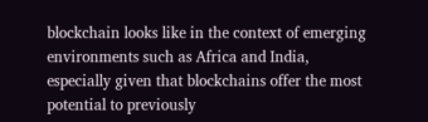blockchain looks like in the context of emerging environments such as Africa and India, especially given that blockchains offer the most potential to previously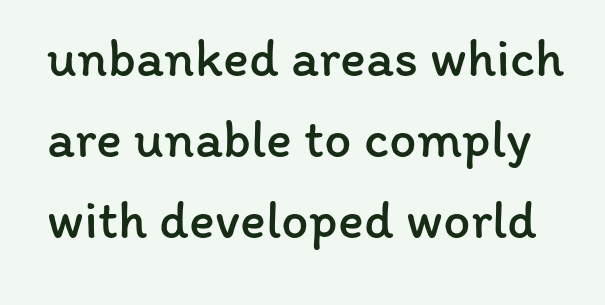unbanked areas which are unable to comply with developed world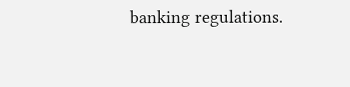banking regulations.